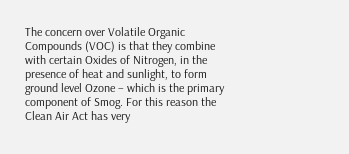The concern over Volatile Organic Compounds (VOC) is that they combine with certain Oxides of Nitrogen, in the presence of heat and sunlight, to form ground level Ozone – which is the primary component of Smog. For this reason the Clean Air Act has very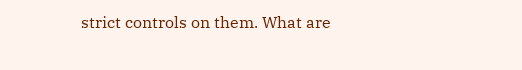strict controls on them. What are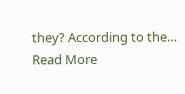they? According to the… Read More